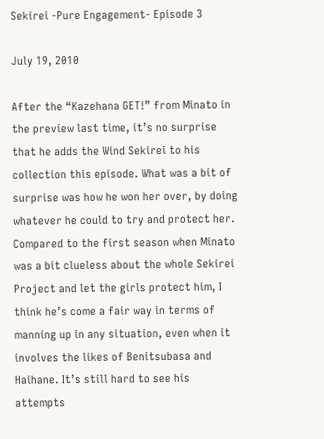Sekirei -Pure Engagement- Episode 3

July 19, 2010

After the “Kazehana GET!” from Minato in the preview last time, it’s no surprise that he adds the Wind Sekirei to his collection this episode. What was a bit of surprise was how he won her over, by doing whatever he could to try and protect her. Compared to the first season when Minato was a bit clueless about the whole Sekirei Project and let the girls protect him, I think he’s come a fair way in terms of manning up in any situation, even when it involves the likes of Benitsubasa and Haihane. It’s still hard to see his attempts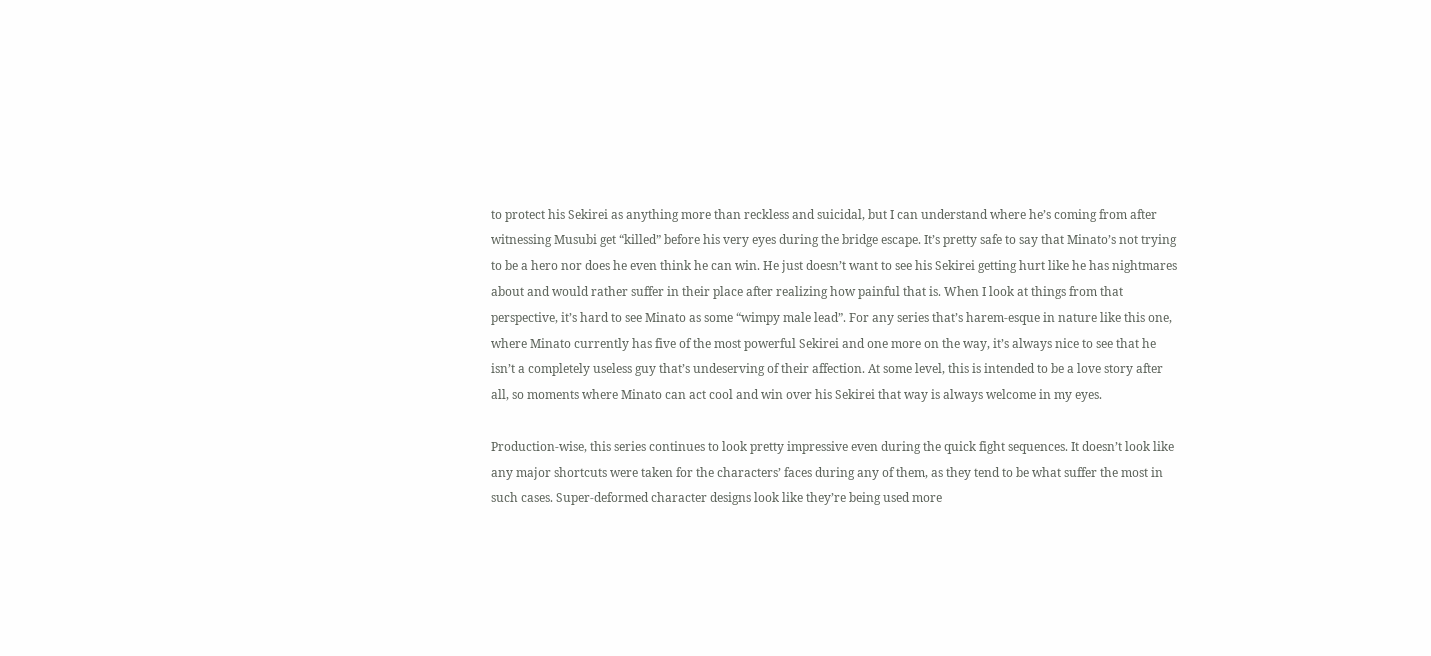to protect his Sekirei as anything more than reckless and suicidal, but I can understand where he’s coming from after witnessing Musubi get “killed” before his very eyes during the bridge escape. It’s pretty safe to say that Minato’s not trying to be a hero nor does he even think he can win. He just doesn’t want to see his Sekirei getting hurt like he has nightmares about and would rather suffer in their place after realizing how painful that is. When I look at things from that perspective, it’s hard to see Minato as some “wimpy male lead”. For any series that’s harem-esque in nature like this one, where Minato currently has five of the most powerful Sekirei and one more on the way, it’s always nice to see that he isn’t a completely useless guy that’s undeserving of their affection. At some level, this is intended to be a love story after all, so moments where Minato can act cool and win over his Sekirei that way is always welcome in my eyes.

Production-wise, this series continues to look pretty impressive even during the quick fight sequences. It doesn’t look like any major shortcuts were taken for the characters’ faces during any of them, as they tend to be what suffer the most in such cases. Super-deformed character designs look like they’re being used more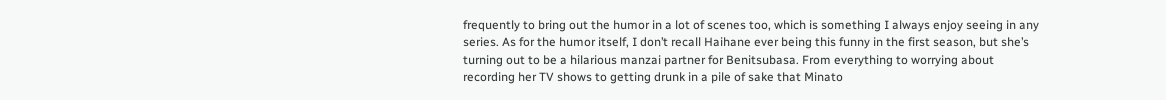frequently to bring out the humor in a lot of scenes too, which is something I always enjoy seeing in any series. As for the humor itself, I don’t recall Haihane ever being this funny in the first season, but she’s turning out to be a hilarious manzai partner for Benitsubasa. From everything to worrying about recording her TV shows to getting drunk in a pile of sake that Minato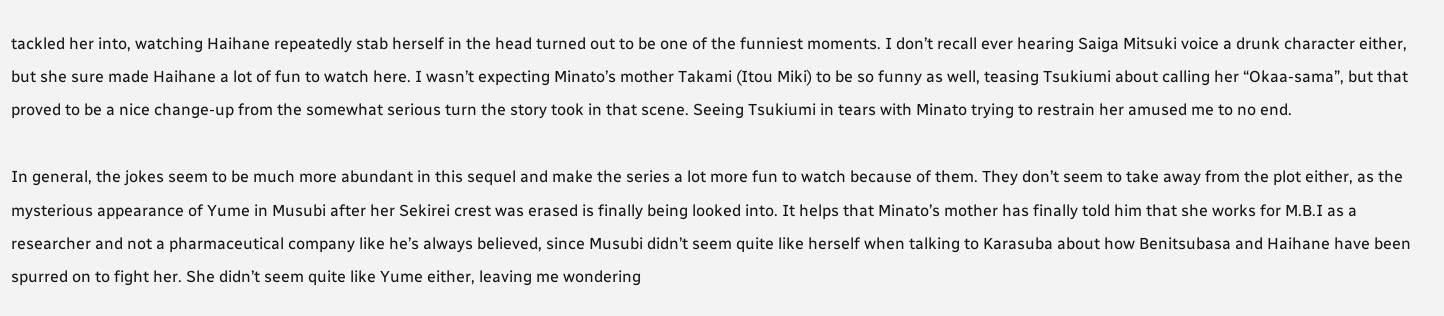tackled her into, watching Haihane repeatedly stab herself in the head turned out to be one of the funniest moments. I don’t recall ever hearing Saiga Mitsuki voice a drunk character either, but she sure made Haihane a lot of fun to watch here. I wasn’t expecting Minato’s mother Takami (Itou Miki) to be so funny as well, teasing Tsukiumi about calling her “Okaa-sama”, but that proved to be a nice change-up from the somewhat serious turn the story took in that scene. Seeing Tsukiumi in tears with Minato trying to restrain her amused me to no end.

In general, the jokes seem to be much more abundant in this sequel and make the series a lot more fun to watch because of them. They don’t seem to take away from the plot either, as the mysterious appearance of Yume in Musubi after her Sekirei crest was erased is finally being looked into. It helps that Minato’s mother has finally told him that she works for M.B.I as a researcher and not a pharmaceutical company like he’s always believed, since Musubi didn’t seem quite like herself when talking to Karasuba about how Benitsubasa and Haihane have been spurred on to fight her. She didn’t seem quite like Yume either, leaving me wondering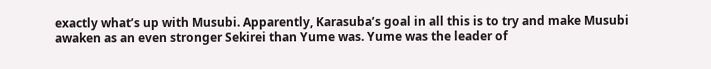exactly what’s up with Musubi. Apparently, Karasuba’s goal in all this is to try and make Musubi awaken as an even stronger Sekirei than Yume was. Yume was the leader of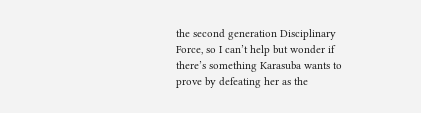the second generation Disciplinary Force, so I can’t help but wonder if there’s something Karasuba wants to prove by defeating her as the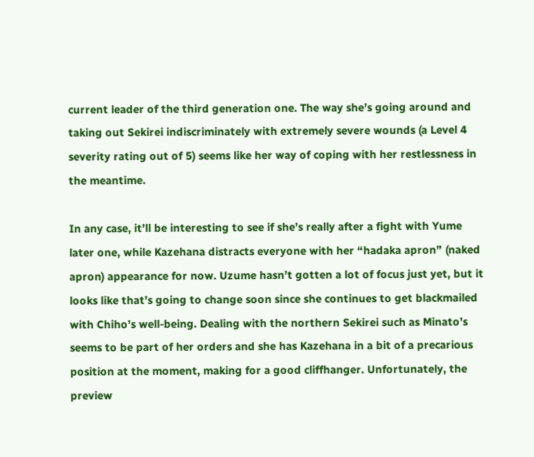current leader of the third generation one. The way she’s going around and taking out Sekirei indiscriminately with extremely severe wounds (a Level 4 severity rating out of 5) seems like her way of coping with her restlessness in the meantime.

In any case, it’ll be interesting to see if she’s really after a fight with Yume later one, while Kazehana distracts everyone with her “hadaka apron” (naked apron) appearance for now. Uzume hasn’t gotten a lot of focus just yet, but it looks like that’s going to change soon since she continues to get blackmailed with Chiho’s well-being. Dealing with the northern Sekirei such as Minato’s seems to be part of her orders and she has Kazehana in a bit of a precarious position at the moment, making for a good cliffhanger. Unfortunately, the preview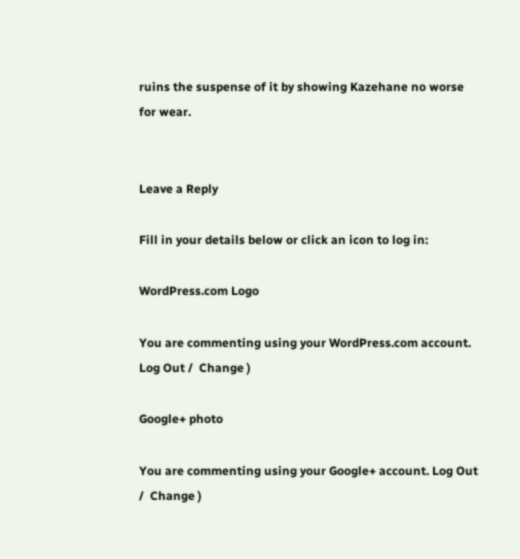ruins the suspense of it by showing Kazehane no worse for wear.


Leave a Reply

Fill in your details below or click an icon to log in:

WordPress.com Logo

You are commenting using your WordPress.com account. Log Out /  Change )

Google+ photo

You are commenting using your Google+ account. Log Out /  Change )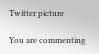Twitter picture

You are commenting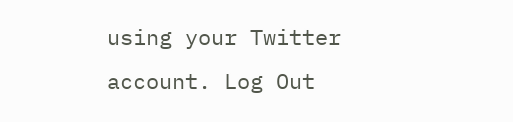using your Twitter account. Log Out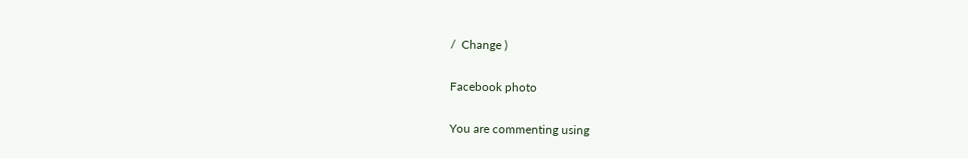/  Change )

Facebook photo

You are commenting using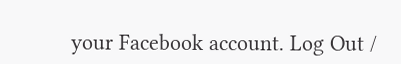your Facebook account. Log Out /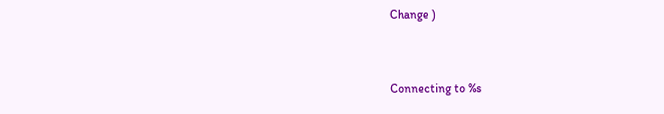Change )


Connecting to %s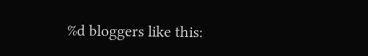%d bloggers like this: